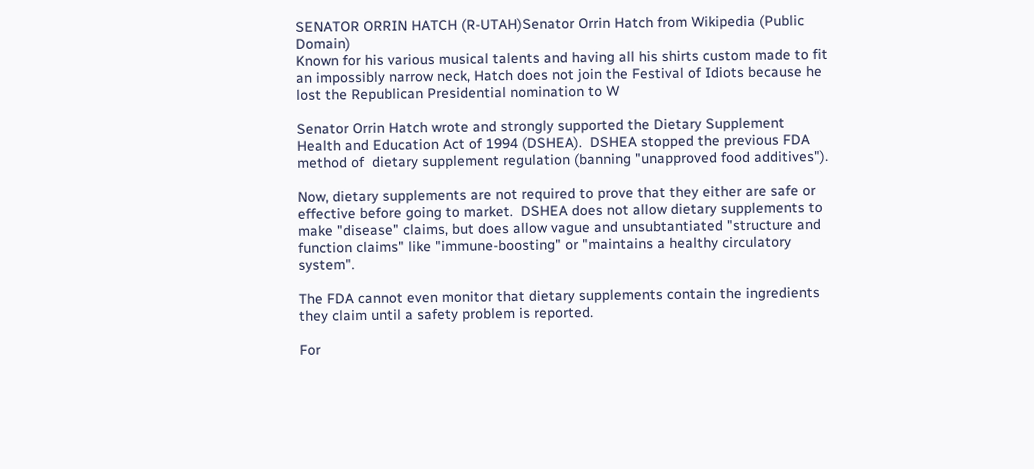SENATOR ORRIN HATCH (R-UTAH)Senator Orrin Hatch from Wikipedia (Public Domain)
Known for his various musical talents and having all his shirts custom made to fit an impossibly narrow neck, Hatch does not join the Festival of Idiots because he lost the Republican Presidential nomination to W

Senator Orrin Hatch wrote and strongly supported the Dietary Supplement Health and Education Act of 1994 (DSHEA).  DSHEA stopped the previous FDA method of  dietary supplement regulation (banning "unapproved food additives").

Now, dietary supplements are not required to prove that they either are safe or effective before going to market.  DSHEA does not allow dietary supplements to make "disease" claims, but does allow vague and unsubtantiated "structure and function claims" like "immune-boosting" or "maintains a healthy circulatory system".

The FDA cannot even monitor that dietary supplements contain the ingredients they claim until a safety problem is reported.

For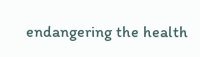endangering the health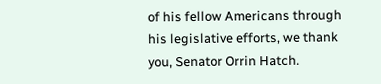of his fellow Americans through his legislative efforts, we thank you, Senator Orrin Hatch.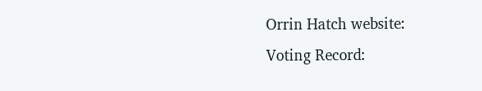Orrin Hatch website:
Voting Record: